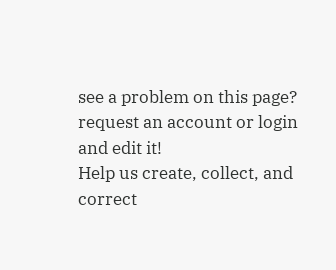see a problem on this page? request an account or login and edit it!
Help us create, collect, and correct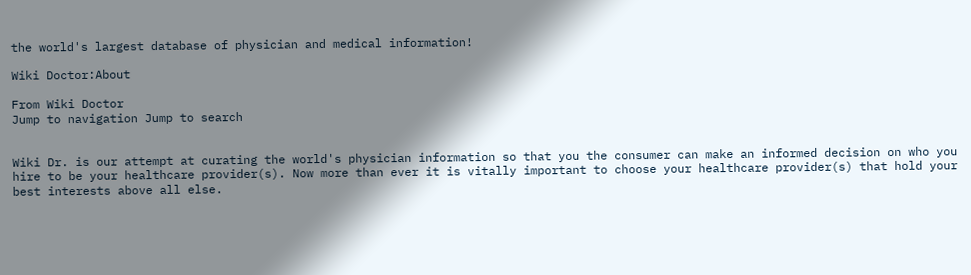the world's largest database of physician and medical information!

Wiki Doctor:About

From Wiki Doctor
Jump to navigation Jump to search


Wiki Dr. is our attempt at curating the world's physician information so that you the consumer can make an informed decision on who you hire to be your healthcare provider(s). Now more than ever it is vitally important to choose your healthcare provider(s) that hold your best interests above all else.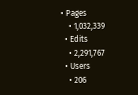• Pages
    • 1,032,339
  • Edits
    • 2,291,767
  • Users
    • 206